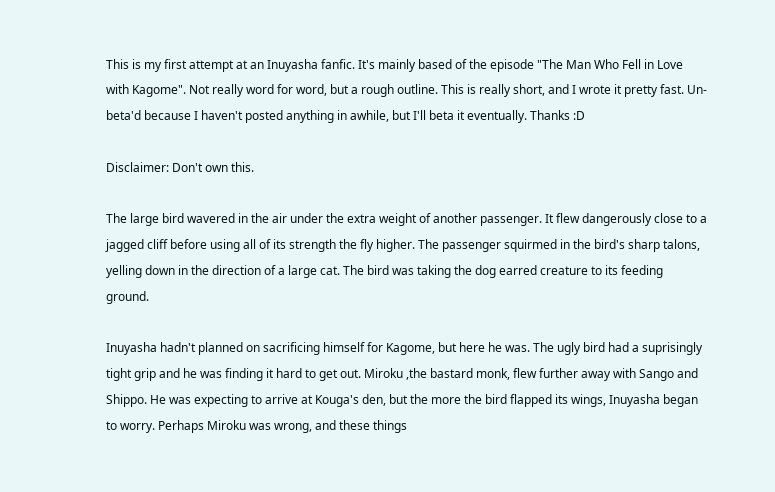This is my first attempt at an Inuyasha fanfic. It's mainly based of the episode "The Man Who Fell in Love with Kagome". Not really word for word, but a rough outline. This is really short, and I wrote it pretty fast. Un-beta'd because I haven't posted anything in awhile, but I'll beta it eventually. Thanks :D

Disclaimer: Don't own this.

The large bird wavered in the air under the extra weight of another passenger. It flew dangerously close to a jagged cliff before using all of its strength the fly higher. The passenger squirmed in the bird's sharp talons, yelling down in the direction of a large cat. The bird was taking the dog earred creature to its feeding ground.

Inuyasha hadn't planned on sacrificing himself for Kagome, but here he was. The ugly bird had a suprisingly tight grip and he was finding it hard to get out. Miroku ,the bastard monk, flew further away with Sango and Shippo. He was expecting to arrive at Kouga's den, but the more the bird flapped its wings, Inuyasha began to worry. Perhaps Miroku was wrong, and these things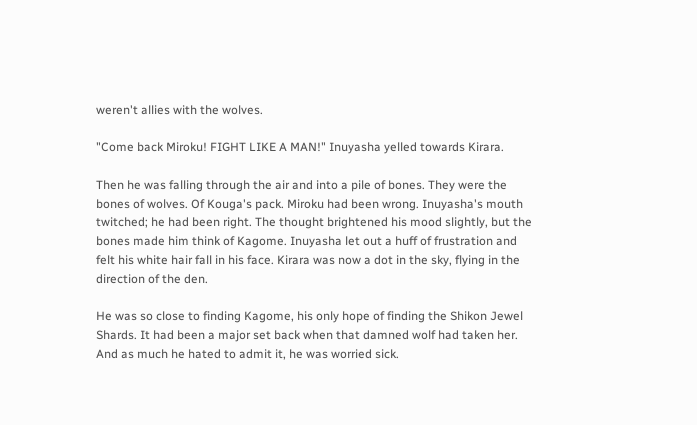weren't allies with the wolves.

"Come back Miroku! FIGHT LIKE A MAN!" Inuyasha yelled towards Kirara.

Then he was falling through the air and into a pile of bones. They were the bones of wolves. Of Kouga's pack. Miroku had been wrong. Inuyasha's mouth twitched; he had been right. The thought brightened his mood slightly, but the bones made him think of Kagome. Inuyasha let out a huff of frustration and felt his white hair fall in his face. Kirara was now a dot in the sky, flying in the direction of the den.

He was so close to finding Kagome, his only hope of finding the Shikon Jewel Shards. It had been a major set back when that damned wolf had taken her. And as much he hated to admit it, he was worried sick.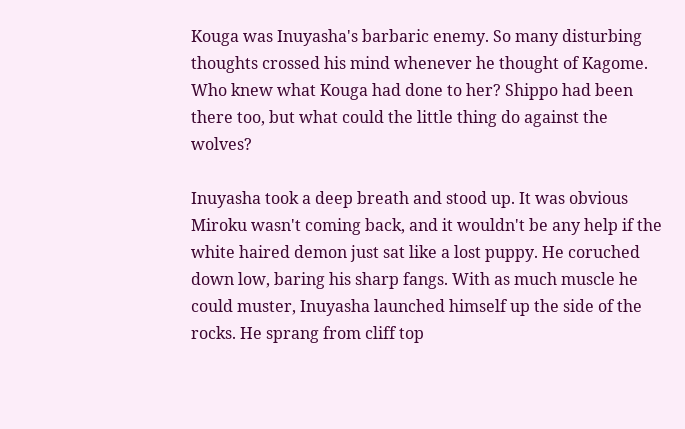Kouga was Inuyasha's barbaric enemy. So many disturbing thoughts crossed his mind whenever he thought of Kagome. Who knew what Kouga had done to her? Shippo had been there too, but what could the little thing do against the wolves?

Inuyasha took a deep breath and stood up. It was obvious Miroku wasn't coming back, and it wouldn't be any help if the white haired demon just sat like a lost puppy. He coruched down low, baring his sharp fangs. With as much muscle he could muster, Inuyasha launched himself up the side of the rocks. He sprang from cliff top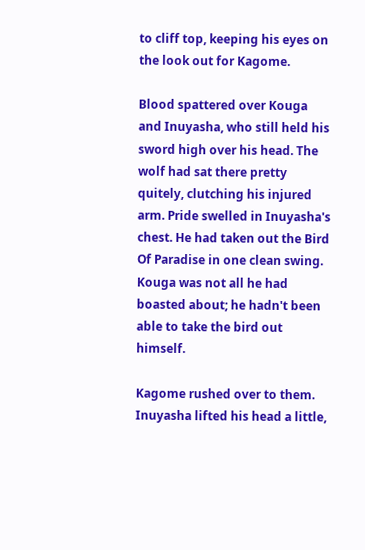to cliff top, keeping his eyes on the look out for Kagome.

Blood spattered over Kouga and Inuyasha, who still held his sword high over his head. The wolf had sat there pretty quitely, clutching his injured arm. Pride swelled in Inuyasha's chest. He had taken out the Bird Of Paradise in one clean swing. Kouga was not all he had boasted about; he hadn't been able to take the bird out himself.

Kagome rushed over to them. Inuyasha lifted his head a little,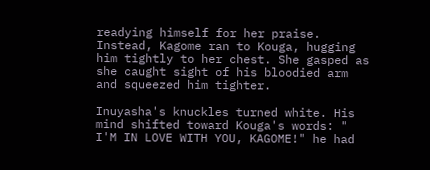readying himself for her praise. Instead, Kagome ran to Kouga, hugging him tightly to her chest. She gasped as she caught sight of his bloodied arm and squeezed him tighter.

Inuyasha's knuckles turned white. His mind shifted toward Kouga's words: " I'M IN LOVE WITH YOU, KAGOME!" he had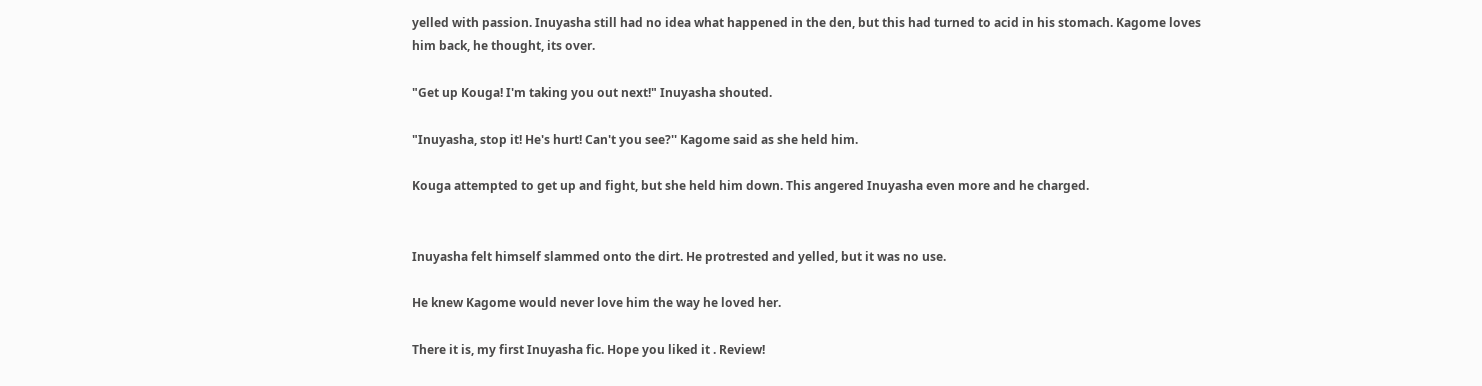yelled with passion. Inuyasha still had no idea what happened in the den, but this had turned to acid in his stomach. Kagome loves him back, he thought, its over.

"Get up Kouga! I'm taking you out next!" Inuyasha shouted.

"Inuyasha, stop it! He's hurt! Can't you see?'' Kagome said as she held him.

Kouga attempted to get up and fight, but she held him down. This angered Inuyasha even more and he charged.


Inuyasha felt himself slammed onto the dirt. He protrested and yelled, but it was no use.

He knew Kagome would never love him the way he loved her.

There it is, my first Inuyasha fic. Hope you liked it . Review!